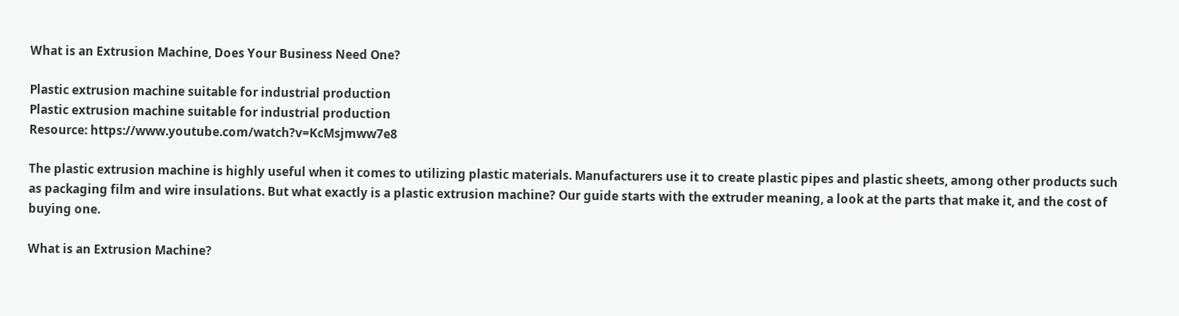What is an Extrusion Machine, Does Your Business Need One?

Plastic extrusion machine suitable for industrial production
Plastic extrusion machine suitable for industrial production
Resource: https://www.youtube.com/watch?v=KcMsjmww7e8

The plastic extrusion machine is highly useful when it comes to utilizing plastic materials. Manufacturers use it to create plastic pipes and plastic sheets, among other products such as packaging film and wire insulations. But what exactly is a plastic extrusion machine? Our guide starts with the extruder meaning, a look at the parts that make it, and the cost of buying one.

What is an Extrusion Machine?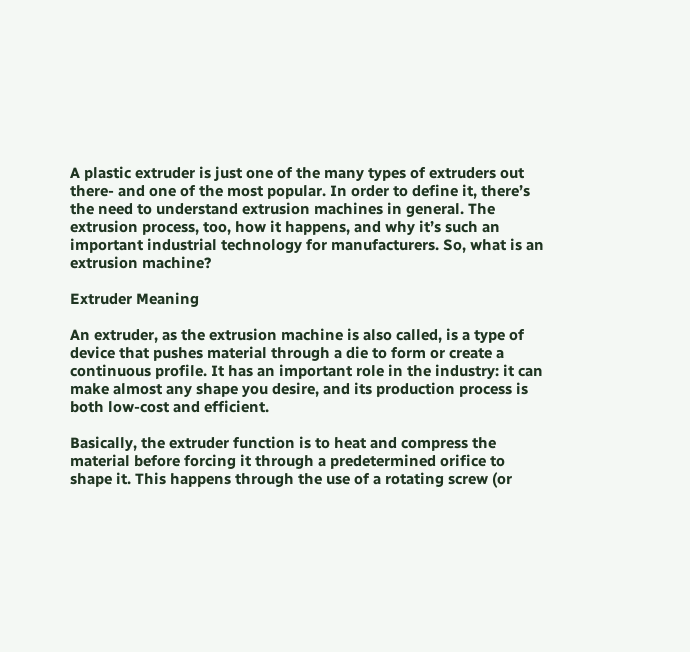A plastic extruder is just one of the many types of extruders out there- and one of the most popular. In order to define it, there’s the need to understand extrusion machines in general. The extrusion process, too, how it happens, and why it’s such an important industrial technology for manufacturers. So, what is an extrusion machine?

Extruder Meaning

An extruder, as the extrusion machine is also called, is a type of device that pushes material through a die to form or create a continuous profile. It has an important role in the industry: it can make almost any shape you desire, and its production process is both low-cost and efficient.

Basically, the extruder function is to heat and compress the material before forcing it through a predetermined orifice to shape it. This happens through the use of a rotating screw (or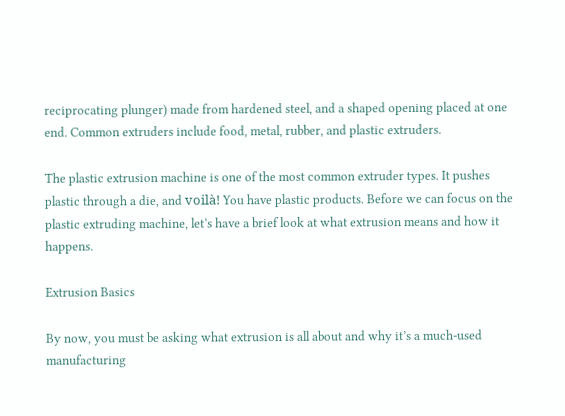reciprocating plunger) made from hardened steel, and a shaped opening placed at one end. Common extruders include food, metal, rubber, and plastic extruders.

The plastic extrusion machine is one of the most common extruder types. It pushes plastic through a die, and voilà! You have plastic products. Before we can focus on the plastic extruding machine, let’s have a brief look at what extrusion means and how it happens.

Extrusion Basics

By now, you must be asking what extrusion is all about and why it’s a much-used manufacturing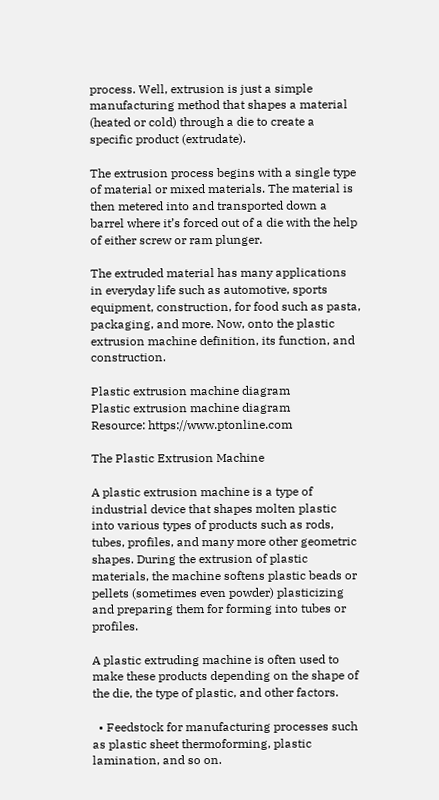process. Well, extrusion is just a simple manufacturing method that shapes a material (heated or cold) through a die to create a specific product (extrudate).

The extrusion process begins with a single type of material or mixed materials. The material is then metered into and transported down a barrel where it’s forced out of a die with the help of either screw or ram plunger.

The extruded material has many applications in everyday life such as automotive, sports equipment, construction, for food such as pasta, packaging, and more. Now, onto the plastic extrusion machine definition, its function, and construction.

Plastic extrusion machine diagram
Plastic extrusion machine diagram
Resource: https://www.ptonline.com

The Plastic Extrusion Machine

A plastic extrusion machine is a type of industrial device that shapes molten plastic into various types of products such as rods, tubes, profiles, and many more other geometric shapes. During the extrusion of plastic materials, the machine softens plastic beads or pellets (sometimes even powder) plasticizing and preparing them for forming into tubes or profiles.

A plastic extruding machine is often used to make these products depending on the shape of the die, the type of plastic, and other factors.

  • Feedstock for manufacturing processes such as plastic sheet thermoforming, plastic lamination, and so on.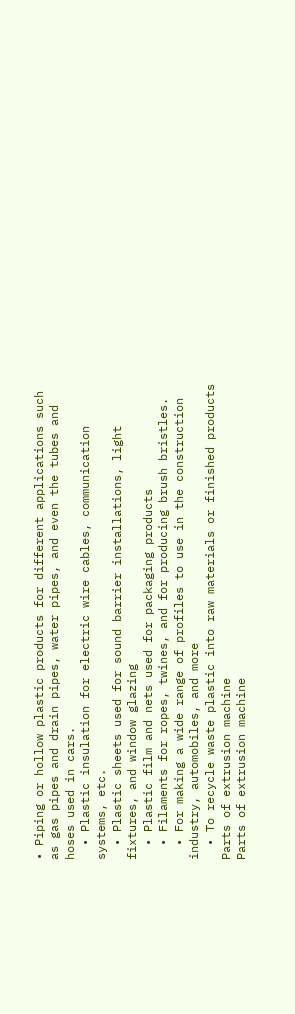• Piping or hollow plastic products for different applications such as gas pipes and drain pipes, water pipes, and even the tubes and hoses used in cars.
  • Plastic insulation for electric wire cables, communication systems, etc.
  • Plastic sheets used for sound barrier installations, light fixtures, and window glazing
  • Plastic film and nets used for packaging products
  • Filaments for ropes, twines, and for producing brush bristles.
  • For making a wide range of profiles to use in the construction industry, automobiles, and more
  • To recycle waste plastic into raw materials or finished products
Parts of extrusion machine
Parts of extrusion machine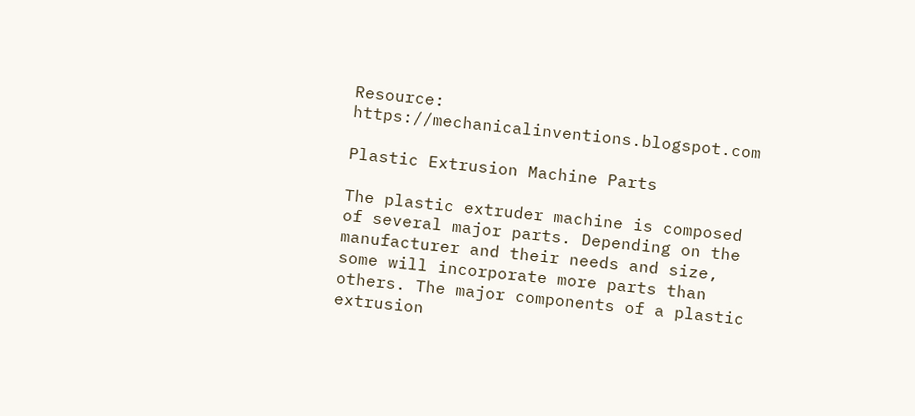Resource: https://mechanicalinventions.blogspot.com

Plastic Extrusion Machine Parts

The plastic extruder machine is composed of several major parts. Depending on the manufacturer and their needs and size, some will incorporate more parts than others. The major components of a plastic extrusion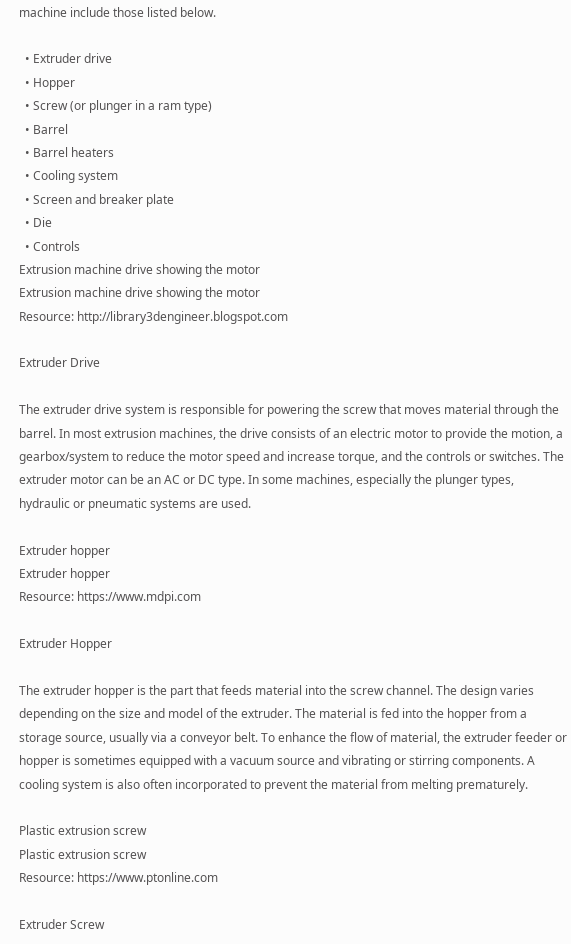machine include those listed below.

  • Extruder drive
  • Hopper
  • Screw (or plunger in a ram type)
  • Barrel
  • Barrel heaters
  • Cooling system
  • Screen and breaker plate
  • Die
  • Controls
Extrusion machine drive showing the motor
Extrusion machine drive showing the motor
Resource: http://library3dengineer.blogspot.com

Extruder Drive

The extruder drive system is responsible for powering the screw that moves material through the barrel. In most extrusion machines, the drive consists of an electric motor to provide the motion, a gearbox/system to reduce the motor speed and increase torque, and the controls or switches. The extruder motor can be an AC or DC type. In some machines, especially the plunger types, hydraulic or pneumatic systems are used.

Extruder hopper
Extruder hopper
Resource: https://www.mdpi.com

Extruder Hopper

The extruder hopper is the part that feeds material into the screw channel. The design varies depending on the size and model of the extruder. The material is fed into the hopper from a storage source, usually via a conveyor belt. To enhance the flow of material, the extruder feeder or hopper is sometimes equipped with a vacuum source and vibrating or stirring components. A cooling system is also often incorporated to prevent the material from melting prematurely.

Plastic extrusion screw
Plastic extrusion screw
Resource: https://www.ptonline.com

Extruder Screw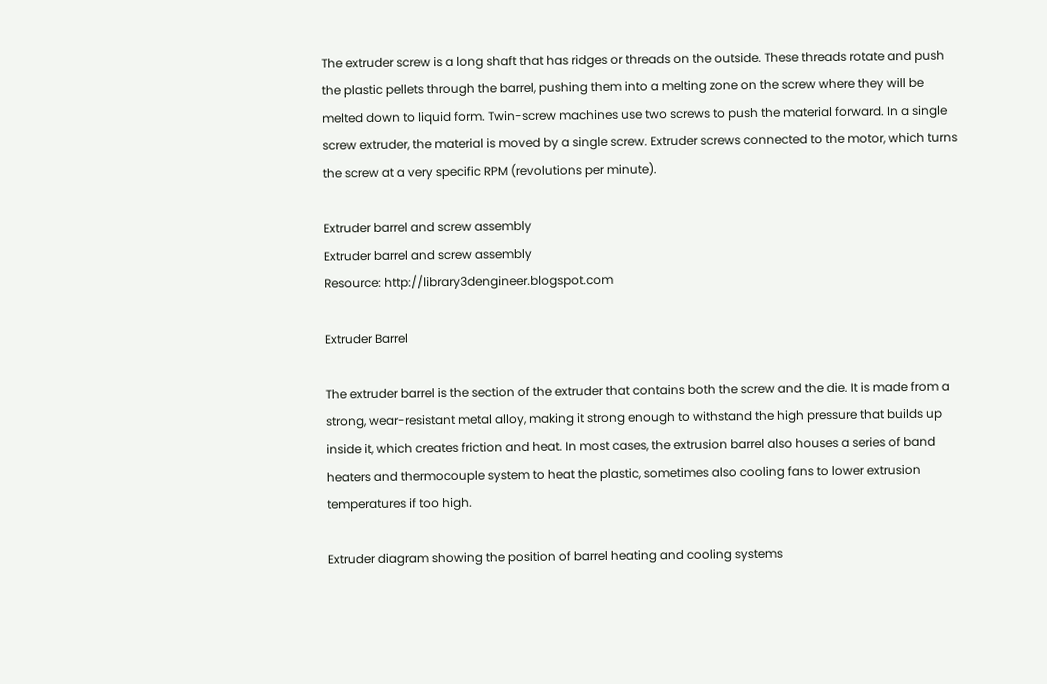The extruder screw is a long shaft that has ridges or threads on the outside. These threads rotate and push the plastic pellets through the barrel, pushing them into a melting zone on the screw where they will be melted down to liquid form. Twin-screw machines use two screws to push the material forward. In a single screw extruder, the material is moved by a single screw. Extruder screws connected to the motor, which turns the screw at a very specific RPM (revolutions per minute).

Extruder barrel and screw assembly
Extruder barrel and screw assembly
Resource: http://library3dengineer.blogspot.com

Extruder Barrel

The extruder barrel is the section of the extruder that contains both the screw and the die. It is made from a strong, wear-resistant metal alloy, making it strong enough to withstand the high pressure that builds up inside it, which creates friction and heat. In most cases, the extrusion barrel also houses a series of band heaters and thermocouple system to heat the plastic, sometimes also cooling fans to lower extrusion temperatures if too high.

Extruder diagram showing the position of barrel heating and cooling systems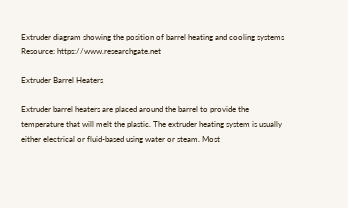Extruder diagram showing the position of barrel heating and cooling systems
Resource: https://www.researchgate.net

Extruder Barrel Heaters

Extruder barrel heaters are placed around the barrel to provide the temperature that will melt the plastic. The extruder heating system is usually either electrical or fluid-based using water or steam. Most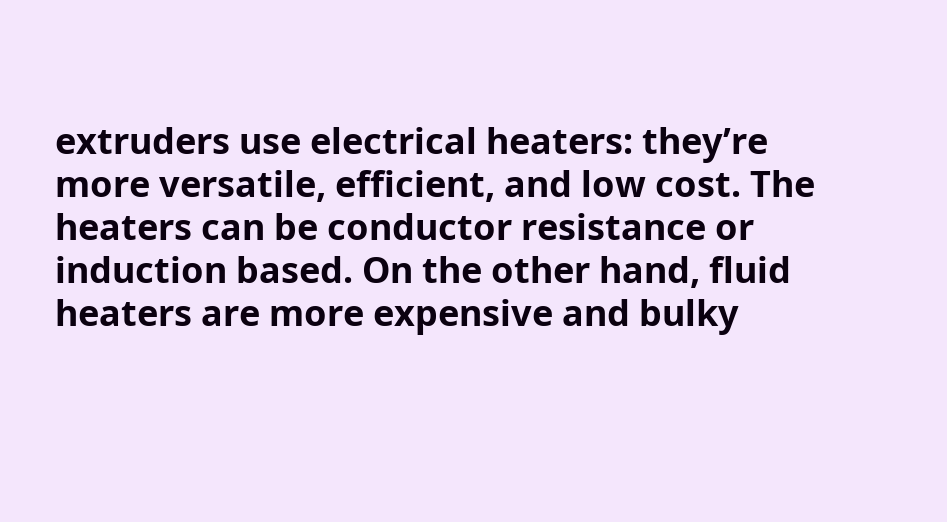extruders use electrical heaters: they’re more versatile, efficient, and low cost. The heaters can be conductor resistance or induction based. On the other hand, fluid heaters are more expensive and bulky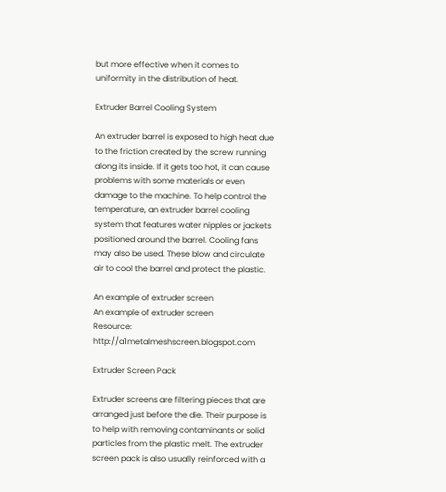but more effective when it comes to uniformity in the distribution of heat.

Extruder Barrel Cooling System

An extruder barrel is exposed to high heat due to the friction created by the screw running along its inside. If it gets too hot, it can cause problems with some materials or even damage to the machine. To help control the temperature, an extruder barrel cooling system that features water nipples or jackets positioned around the barrel. Cooling fans may also be used. These blow and circulate air to cool the barrel and protect the plastic.

An example of extruder screen
An example of extruder screen
Resource: http://a1metalmeshscreen.blogspot.com

Extruder Screen Pack

Extruder screens are filtering pieces that are arranged just before the die. Their purpose is to help with removing contaminants or solid particles from the plastic melt. The extruder screen pack is also usually reinforced with a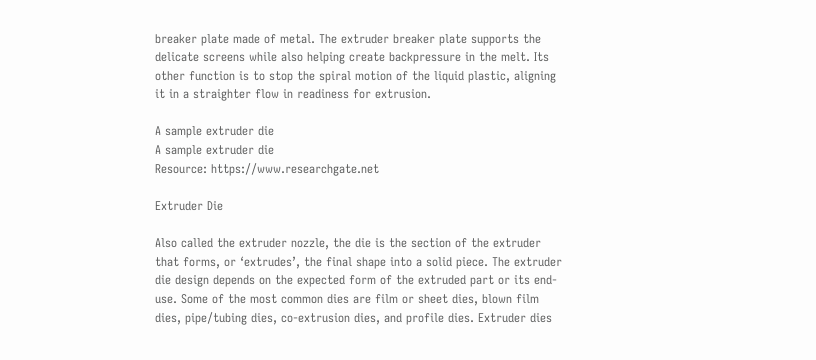breaker plate made of metal. The extruder breaker plate supports the delicate screens while also helping create backpressure in the melt. Its other function is to stop the spiral motion of the liquid plastic, aligning it in a straighter flow in readiness for extrusion.

A sample extruder die
A sample extruder die
Resource: https://www.researchgate.net

Extruder Die

Also called the extruder nozzle, the die is the section of the extruder that forms, or ‘extrudes’, the final shape into a solid piece. The extruder die design depends on the expected form of the extruded part or its end-use. Some of the most common dies are film or sheet dies, blown film dies, pipe/tubing dies, co-extrusion dies, and profile dies. Extruder dies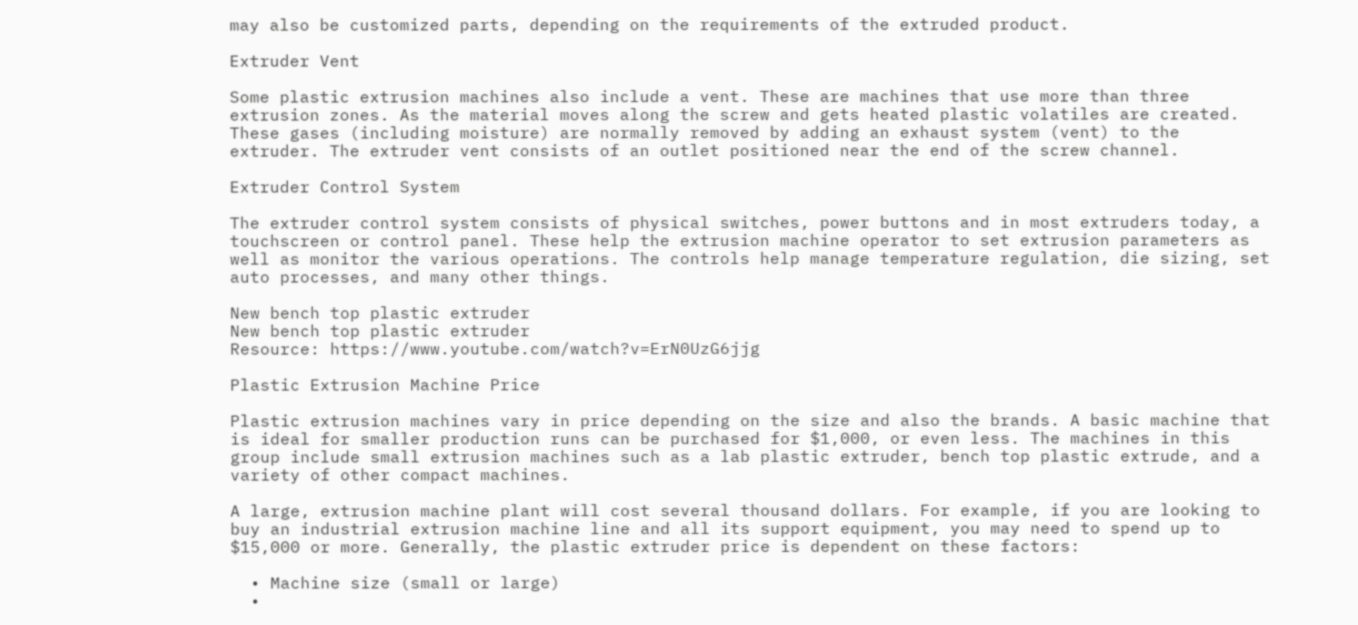may also be customized parts, depending on the requirements of the extruded product.

Extruder Vent

Some plastic extrusion machines also include a vent. These are machines that use more than three extrusion zones. As the material moves along the screw and gets heated plastic volatiles are created. These gases (including moisture) are normally removed by adding an exhaust system (vent) to the extruder. The extruder vent consists of an outlet positioned near the end of the screw channel.

Extruder Control System

The extruder control system consists of physical switches, power buttons and in most extruders today, a touchscreen or control panel. These help the extrusion machine operator to set extrusion parameters as well as monitor the various operations. The controls help manage temperature regulation, die sizing, set auto processes, and many other things.

New bench top plastic extruder
New bench top plastic extruder
Resource: https://www.youtube.com/watch?v=ErN0UzG6jjg

Plastic Extrusion Machine Price

Plastic extrusion machines vary in price depending on the size and also the brands. A basic machine that is ideal for smaller production runs can be purchased for $1,000, or even less. The machines in this group include small extrusion machines such as a lab plastic extruder, bench top plastic extrude, and a variety of other compact machines.

A large, extrusion machine plant will cost several thousand dollars. For example, if you are looking to buy an industrial extrusion machine line and all its support equipment, you may need to spend up to $15,000 or more. Generally, the plastic extruder price is dependent on these factors:

  • Machine size (small or large)
  •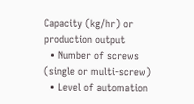Capacity (kg/hr) or production output
  • Number of screws (single or multi-screw)
  • Level of automation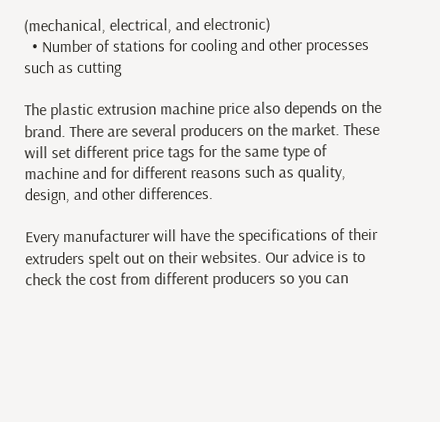(mechanical, electrical, and electronic)
  • Number of stations for cooling and other processes such as cutting

The plastic extrusion machine price also depends on the brand. There are several producers on the market. These will set different price tags for the same type of machine and for different reasons such as quality, design, and other differences.

Every manufacturer will have the specifications of their extruders spelt out on their websites. Our advice is to check the cost from different producers so you can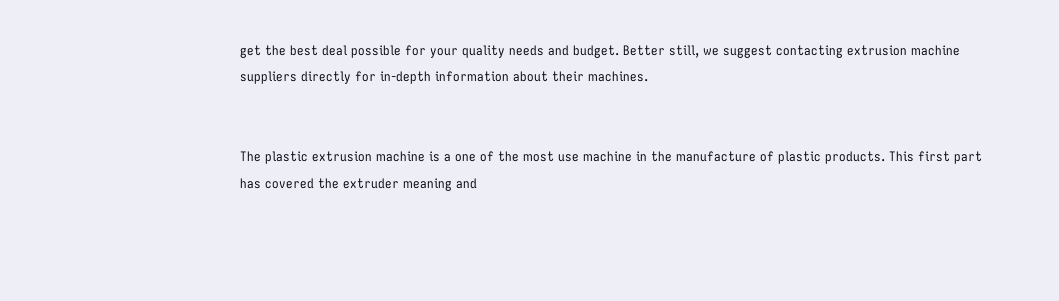get the best deal possible for your quality needs and budget. Better still, we suggest contacting extrusion machine suppliers directly for in-depth information about their machines.


The plastic extrusion machine is a one of the most use machine in the manufacture of plastic products. This first part has covered the extruder meaning and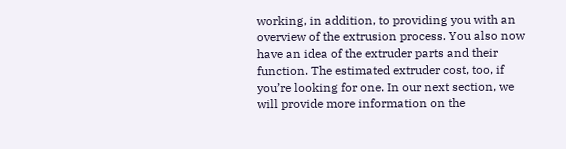working, in addition, to providing you with an overview of the extrusion process. You also now have an idea of the extruder parts and their function. The estimated extruder cost, too, if you’re looking for one. In our next section, we will provide more information on the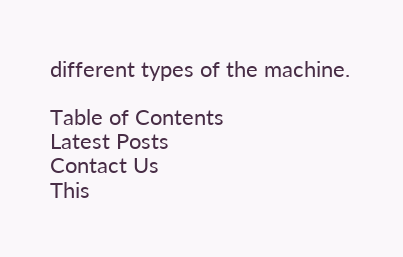different types of the machine.

Table of Contents
Latest Posts
Contact Us
This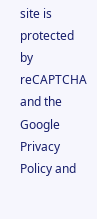site is protected by reCAPTCHA and the Google Privacy Policy and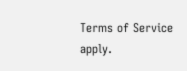Terms of Service apply.